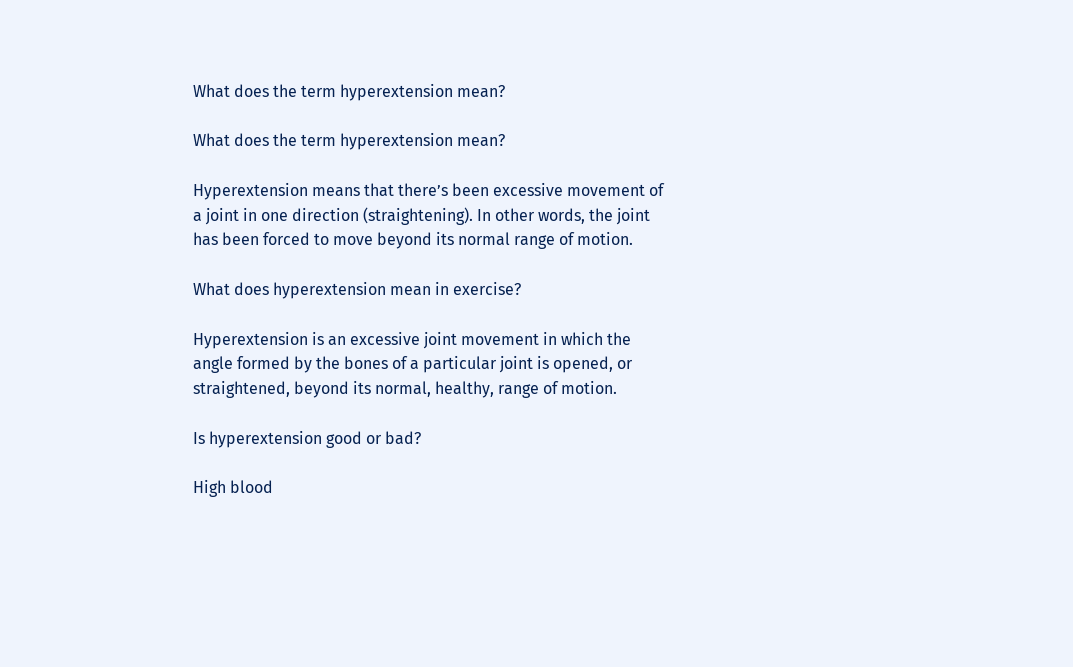What does the term hyperextension mean?

What does the term hyperextension mean?

Hyperextension means that there’s been excessive movement of a joint in one direction (straightening). In other words, the joint has been forced to move beyond its normal range of motion.

What does hyperextension mean in exercise?

Hyperextension is an excessive joint movement in which the angle formed by the bones of a particular joint is opened, or straightened, beyond its normal, healthy, range of motion.

Is hyperextension good or bad?

High blood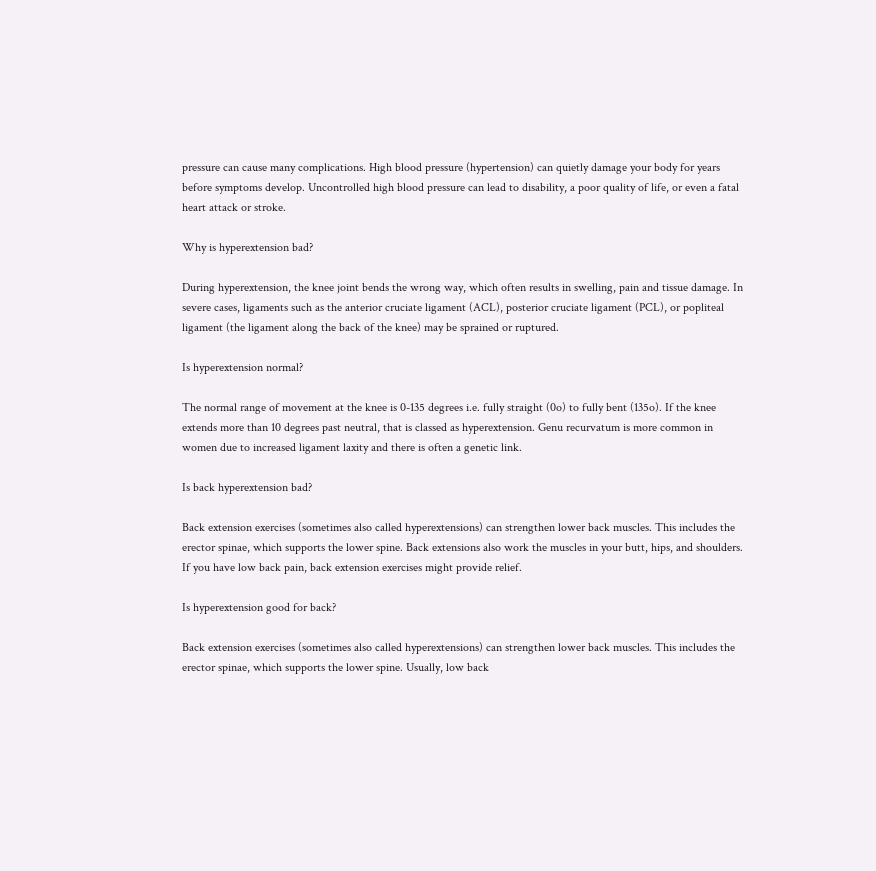pressure can cause many complications. High blood pressure (hypertension) can quietly damage your body for years before symptoms develop. Uncontrolled high blood pressure can lead to disability, a poor quality of life, or even a fatal heart attack or stroke.

Why is hyperextension bad?

During hyperextension, the knee joint bends the wrong way, which often results in swelling, pain and tissue damage. In severe cases, ligaments such as the anterior cruciate ligament (ACL), posterior cruciate ligament (PCL), or popliteal ligament (the ligament along the back of the knee) may be sprained or ruptured.

Is hyperextension normal?

The normal range of movement at the knee is 0-135 degrees i.e. fully straight (0o) to fully bent (135o). If the knee extends more than 10 degrees past neutral, that is classed as hyperextension. Genu recurvatum is more common in women due to increased ligament laxity and there is often a genetic link.

Is back hyperextension bad?

Back extension exercises (sometimes also called hyperextensions) can strengthen lower back muscles. This includes the erector spinae, which supports the lower spine. Back extensions also work the muscles in your butt, hips, and shoulders. If you have low back pain, back extension exercises might provide relief.

Is hyperextension good for back?

Back extension exercises (sometimes also called hyperextensions) can strengthen lower back muscles. This includes the erector spinae, which supports the lower spine. Usually, low back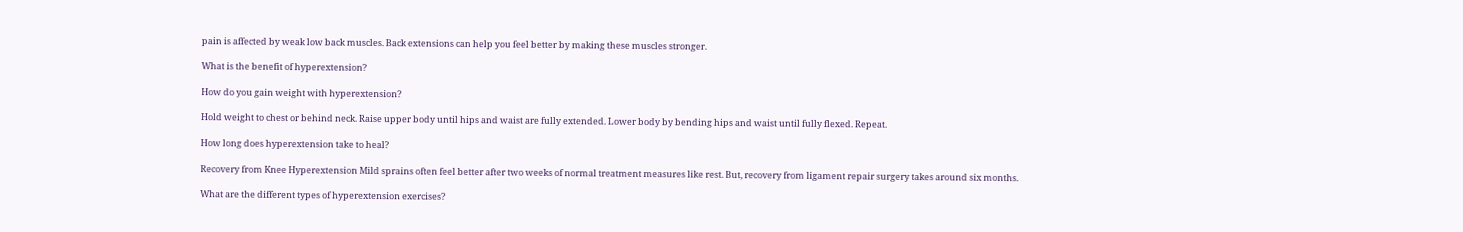pain is affected by weak low back muscles. Back extensions can help you feel better by making these muscles stronger.

What is the benefit of hyperextension?

How do you gain weight with hyperextension?

Hold weight to chest or behind neck. Raise upper body until hips and waist are fully extended. Lower body by bending hips and waist until fully flexed. Repeat.

How long does hyperextension take to heal?

Recovery from Knee Hyperextension Mild sprains often feel better after two weeks of normal treatment measures like rest. But, recovery from ligament repair surgery takes around six months.

What are the different types of hyperextension exercises?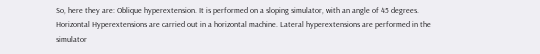So, here they are: Oblique hyperextension. It is performed on a sloping simulator, with an angle of 45 degrees. Horizontal Hyperextensions are carried out in a horizontal machine. Lateral hyperextensions are performed in the simulator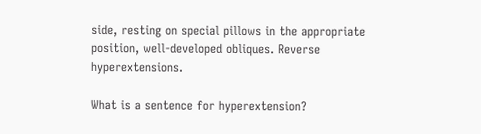side, resting on special pillows in the appropriate position, well-developed obliques. Reverse hyperextensions.

What is a sentence for hyperextension?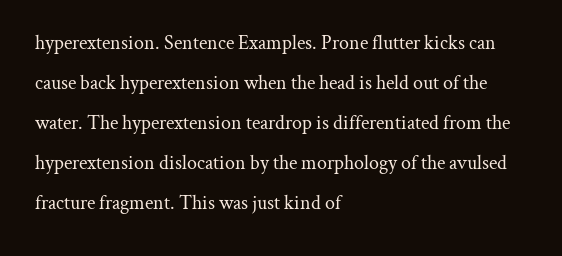hyperextension. Sentence Examples. Prone flutter kicks can cause back hyperextension when the head is held out of the water. The hyperextension teardrop is differentiated from the hyperextension dislocation by the morphology of the avulsed fracture fragment. This was just kind of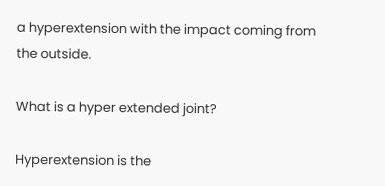a hyperextension with the impact coming from the outside.

What is a hyper extended joint?

Hyperextension is the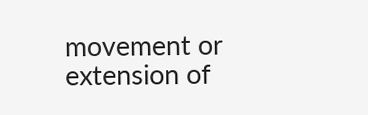movement or extension of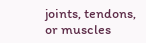joints, tendons, or muscles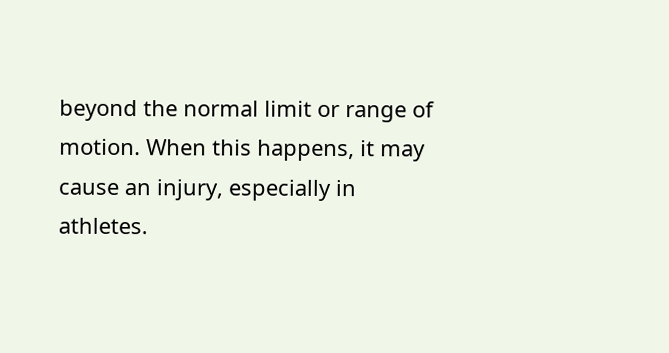beyond the normal limit or range of motion. When this happens, it may cause an injury, especially in athletes.